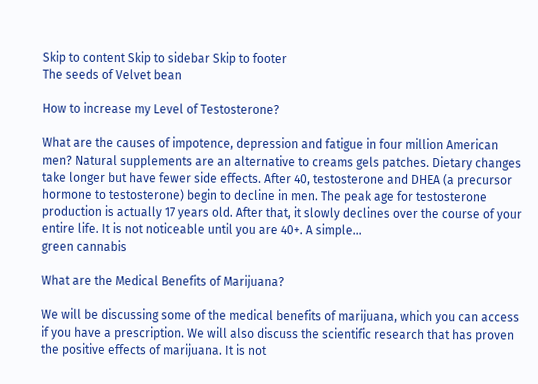Skip to content Skip to sidebar Skip to footer
The seeds of Velvet bean

How to increase my Level of Testosterone?

What are the causes of impotence, depression and fatigue in four million American men? Natural supplements are an alternative to creams gels patches. Dietary changes take longer but have fewer side effects. After 40, testosterone and DHEA (a precursor hormone to testosterone) begin to decline in men. The peak age for testosterone production is actually 17 years old. After that, it slowly declines over the course of your entire life. It is not noticeable until you are 40+. A simple…
green cannabis

What are the Medical Benefits of Marijuana?

We will be discussing some of the medical benefits of marijuana, which you can access if you have a prescription. We will also discuss the scientific research that has proven the positive effects of marijuana. It is not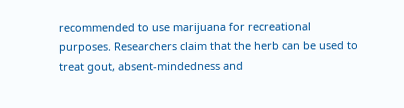recommended to use marijuana for recreational purposes. Researchers claim that the herb can be used to treat gout, absent-mindedness and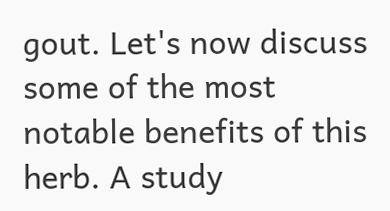gout. Let's now discuss some of the most notable benefits of this herb. A study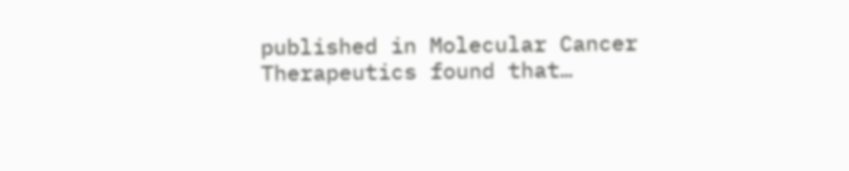published in Molecular Cancer Therapeutics found that…